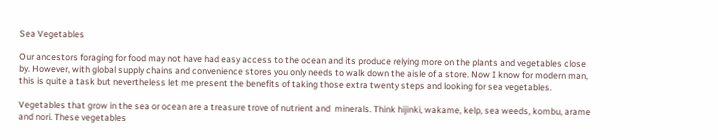Sea Vegetables

Our ancestors foraging for food may not have had easy access to the ocean and its produce relying more on the plants and vegetables close by. However, with global supply chains and convenience stores you only needs to walk down the aisle of a store. Now I know for modern man, this is quite a task but nevertheless let me present the benefits of taking those extra twenty steps and looking for sea vegetables.

Vegetables that grow in the sea or ocean are a treasure trove of nutrient and  minerals. Think hijinki, wakame, kelp, sea weeds, kombu, arame and nori. These vegetables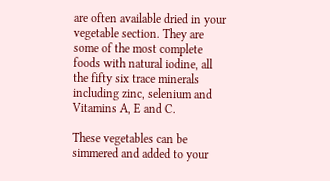are often available dried in your vegetable section. They are some of the most complete foods with natural iodine, all the fifty six trace minerals including zinc, selenium and Vitamins A, E and C.

These vegetables can be simmered and added to your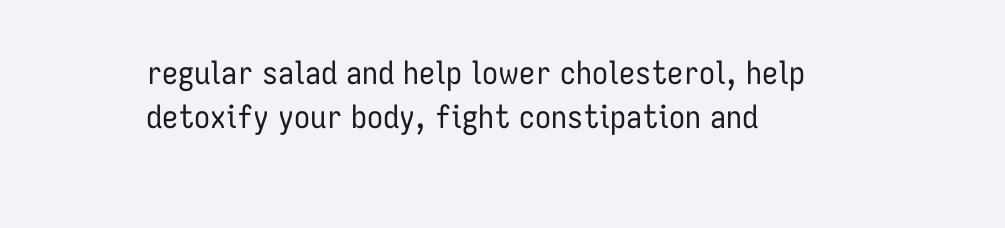regular salad and help lower cholesterol, help detoxify your body, fight constipation and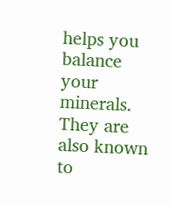helps you balance your minerals. They are also known to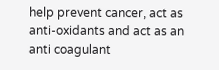help prevent cancer, act as anti-oxidants and act as an anti coagulant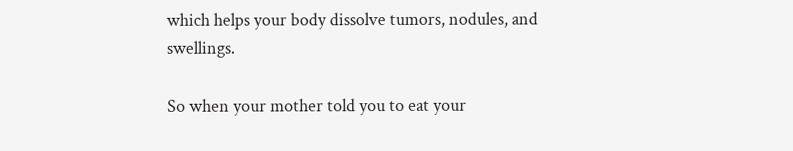which helps your body dissolve tumors, nodules, and swellings.

So when your mother told you to eat your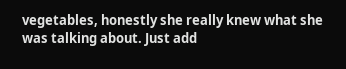vegetables, honestly she really knew what she was talking about. Just add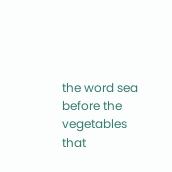the word sea before the vegetables that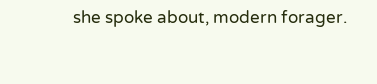she spoke about, modern forager.